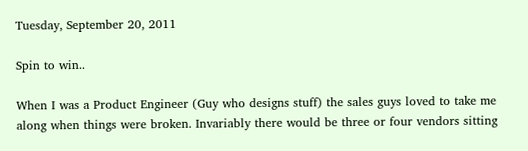Tuesday, September 20, 2011

Spin to win..

When I was a Product Engineer (Guy who designs stuff) the sales guys loved to take me along when things were broken. Invariably there would be three or four vendors sitting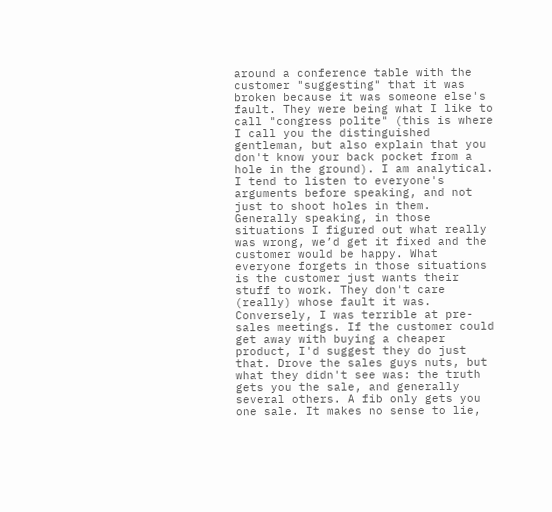around a conference table with the customer "suggesting" that it was broken because it was someone else's fault. They were being what I like to call "congress polite" (this is where I call you the distinguished gentleman, but also explain that you don't know your back pocket from a hole in the ground). I am analytical. I tend to listen to everyone's arguments before speaking, and not just to shoot holes in them. Generally speaking, in those situations I figured out what really was wrong, we’d get it fixed and the customer would be happy. What everyone forgets in those situations is the customer just wants their stuff to work. They don't care (really) whose fault it was.
Conversely, I was terrible at pre-sales meetings. If the customer could get away with buying a cheaper product, I'd suggest they do just that. Drove the sales guys nuts, but what they didn't see was: the truth gets you the sale, and generally several others. A fib only gets you one sale. It makes no sense to lie,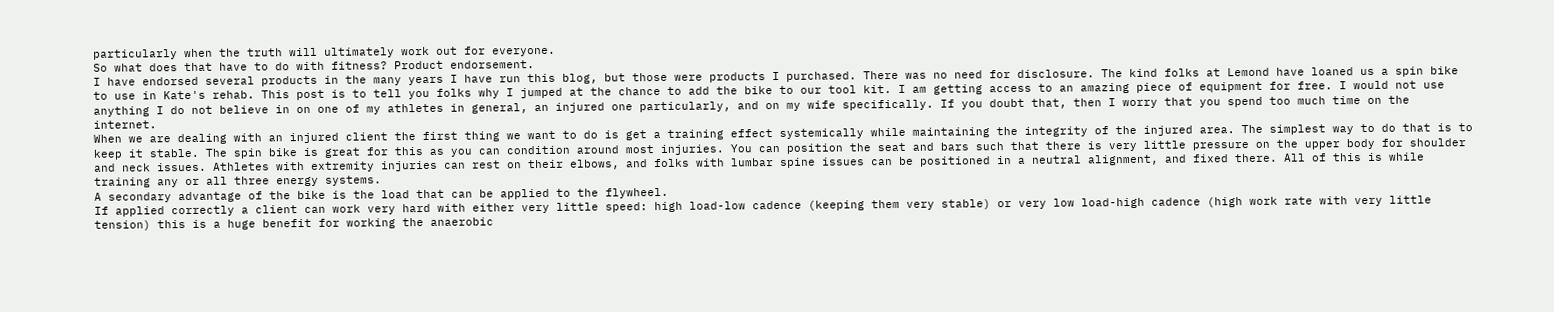particularly when the truth will ultimately work out for everyone.
So what does that have to do with fitness? Product endorsement.
I have endorsed several products in the many years I have run this blog, but those were products I purchased. There was no need for disclosure. The kind folks at Lemond have loaned us a spin bike to use in Kate's rehab. This post is to tell you folks why I jumped at the chance to add the bike to our tool kit. I am getting access to an amazing piece of equipment for free. I would not use anything I do not believe in on one of my athletes in general, an injured one particularly, and on my wife specifically. If you doubt that, then I worry that you spend too much time on the internet.
When we are dealing with an injured client the first thing we want to do is get a training effect systemically while maintaining the integrity of the injured area. The simplest way to do that is to keep it stable. The spin bike is great for this as you can condition around most injuries. You can position the seat and bars such that there is very little pressure on the upper body for shoulder and neck issues. Athletes with extremity injuries can rest on their elbows, and folks with lumbar spine issues can be positioned in a neutral alignment, and fixed there. All of this is while training any or all three energy systems.
A secondary advantage of the bike is the load that can be applied to the flywheel.
If applied correctly a client can work very hard with either very little speed: high load-low cadence (keeping them very stable) or very low load-high cadence (high work rate with very little tension) this is a huge benefit for working the anaerobic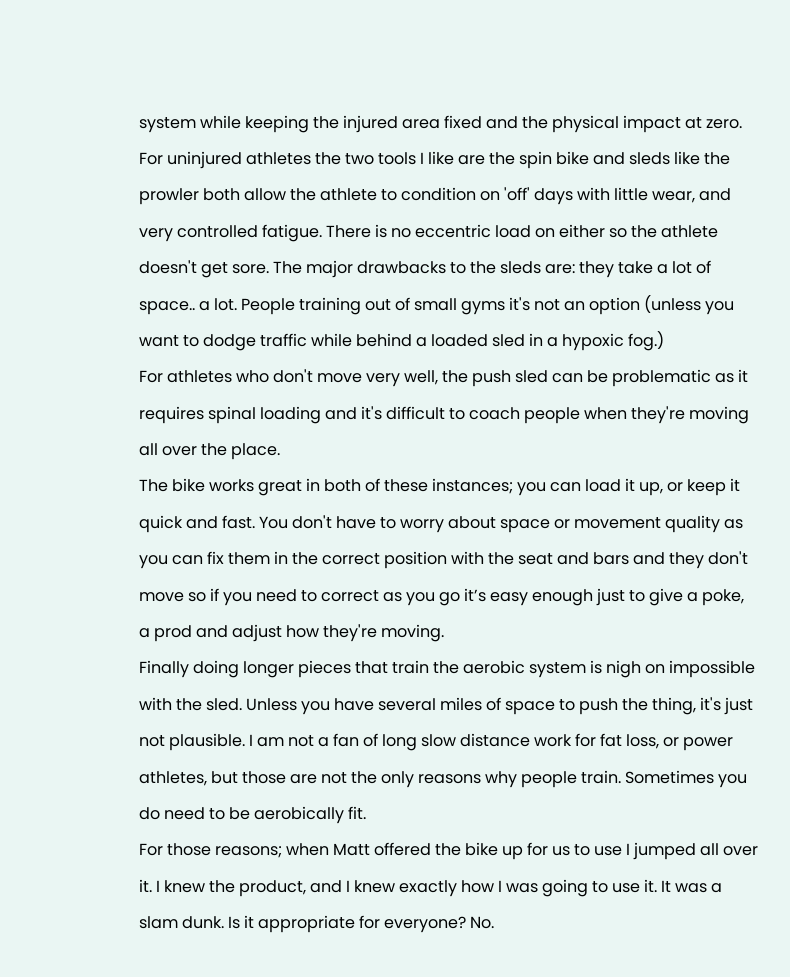system while keeping the injured area fixed and the physical impact at zero.
For uninjured athletes the two tools I like are the spin bike and sleds like the prowler both allow the athlete to condition on 'off' days with little wear, and very controlled fatigue. There is no eccentric load on either so the athlete doesn't get sore. The major drawbacks to the sleds are: they take a lot of space.. a lot. People training out of small gyms it's not an option (unless you want to dodge traffic while behind a loaded sled in a hypoxic fog.)
For athletes who don't move very well, the push sled can be problematic as it requires spinal loading and it's difficult to coach people when they're moving all over the place.
The bike works great in both of these instances; you can load it up, or keep it quick and fast. You don't have to worry about space or movement quality as you can fix them in the correct position with the seat and bars and they don't move so if you need to correct as you go it’s easy enough just to give a poke, a prod and adjust how they're moving.
Finally doing longer pieces that train the aerobic system is nigh on impossible with the sled. Unless you have several miles of space to push the thing, it's just not plausible. I am not a fan of long slow distance work for fat loss, or power athletes, but those are not the only reasons why people train. Sometimes you do need to be aerobically fit.
For those reasons; when Matt offered the bike up for us to use I jumped all over it. I knew the product, and I knew exactly how I was going to use it. It was a slam dunk. Is it appropriate for everyone? No.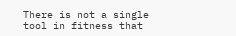There is not a single tool in fitness that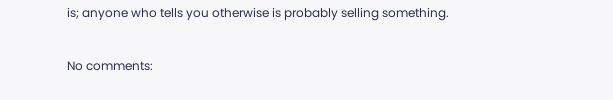is; anyone who tells you otherwise is probably selling something.

No comments: